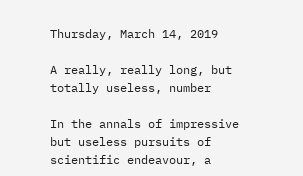Thursday, March 14, 2019

A really, really long, but totally useless, number

In the annals of impressive but useless pursuits of scientific endeavour, a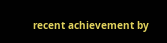recent achievement by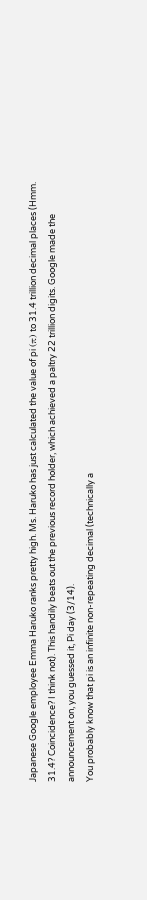Japanese Google employee Emma Haruko ranks pretty high. Ms. Haruko has just calculated the value of pi (π) to 31.4 trillion decimal places (Hmm. 31.4? Coincidence? I think not). This handily beats out the previous record holder, which achieved a paltry 22 trillion digits. Google made the announcement on, you guessed it, Pi day (3/14).
You probably know that pi is an infinite non-repeating decimal (technically a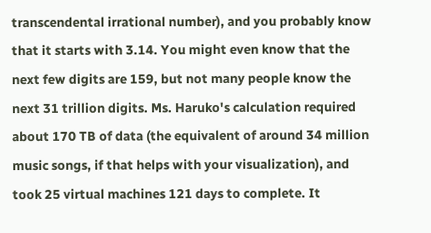transcendental irrational number), and you probably know that it starts with 3.14. You might even know that the next few digits are 159, but not many people know the next 31 trillion digits. Ms. Haruko's calculation required about 170 TB of data (the equivalent of around 34 million music songs, if that helps with your visualization), and took 25 virtual machines 121 days to complete. It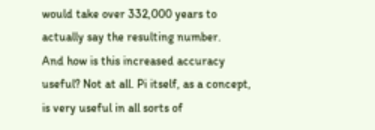would take over 332,000 years to actually say the resulting number.
And how is this increased accuracy useful? Not at all. Pi itself, as a concept, is very useful in all sorts of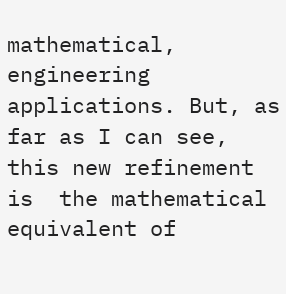mathematical, engineering applications. But, as far as I can see, this new refinement is  the mathematical equivalent of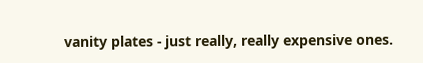vanity plates - just really, really expensive ones.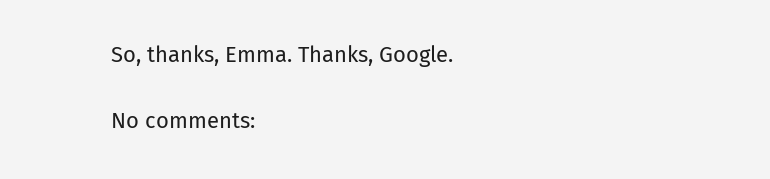So, thanks, Emma. Thanks, Google.

No comments: